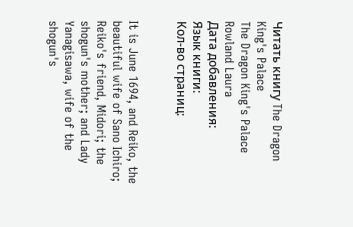Читать книгу The Dragon King's Palace
The Dragon King's Palace
Rowland Laura
Дата добавления:
Язык книги:
Кол-во страниц:


It is June 1694, and Reiko, the beautiful wife of Sano Ichiro; Reiko's friend, Midori; the shogun's mother; and Lady Yanagisawa, wife of the shogun's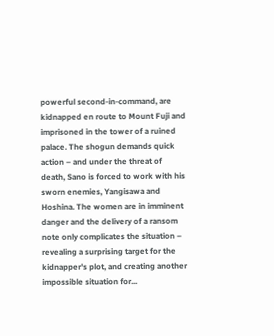powerful second-in-command, are kidnapped en route to Mount Fuji and imprisoned in the tower of a ruined palace. The shogun demands quick action – and under the threat of death, Sano is forced to work with his sworn enemies, Yangisawa and Hoshina. The women are in imminent danger and the delivery of a ransom note only complicates the situation – revealing a surprising target for the kidnapper's plot, and creating another impossible situation for...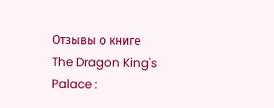Отзывы о книге
The Dragon King's Palace :